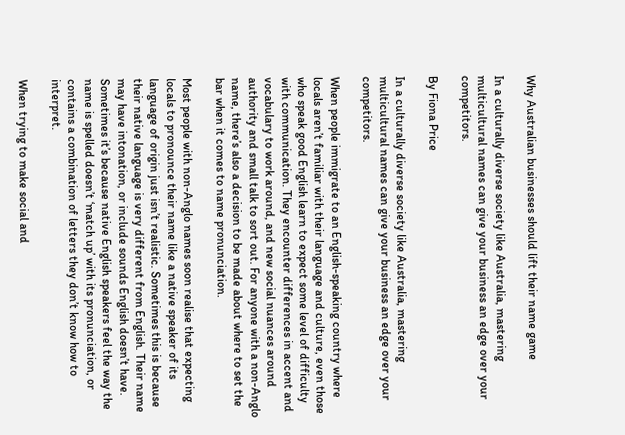Why Australian businesses should lift their name game

In a culturally diverse society like Australia, mastering multicultural names can give your business an edge over your competitors.

By Fiona Price

In a culturally diverse society like Australia, mastering multicultural names can give your business an edge over your competitors.

When people immigrate to an English-speaking country where locals aren’t familiar with their language and culture, even those who speak good English learn to expect some level of difficulty with communication. They encounter differences in accent and vocabulary to work around, and new social nuances around authority and small talk to sort out. For anyone with a non-Anglo name, there’s also a decision to be made about where to set the bar when it comes to name pronunciation.

Most people with non-Anglo names soon realise that expecting locals to pronounce their name like a native speaker of its language of origin just isn’t realistic. Sometimes this is because their native language is very different from English. Their name may have intonation, or include sounds English doesn’t have. Sometimes it’s because native English speakers feel the way the name is spelled doesn’t ‘match up’ with its pronunciation, or contains a combination of letters they don’t know how to interpret.

When trying to make social and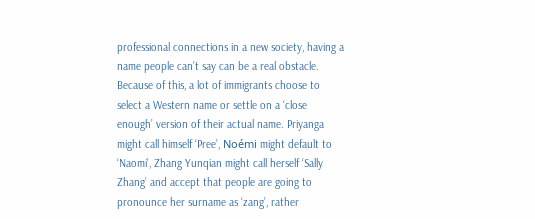professional connections in a new society, having a name people can’t say can be a real obstacle. Because of this, a lot of immigrants choose to select a Western name or settle on a ‘close enough’ version of their actual name. Priyanga might call himself ‘Pree’, Noémi might default to ‘Naomi’, Zhang Yunqian might call herself ‘Sally Zhang’ and accept that people are going to pronounce her surname as ‘zang’, rather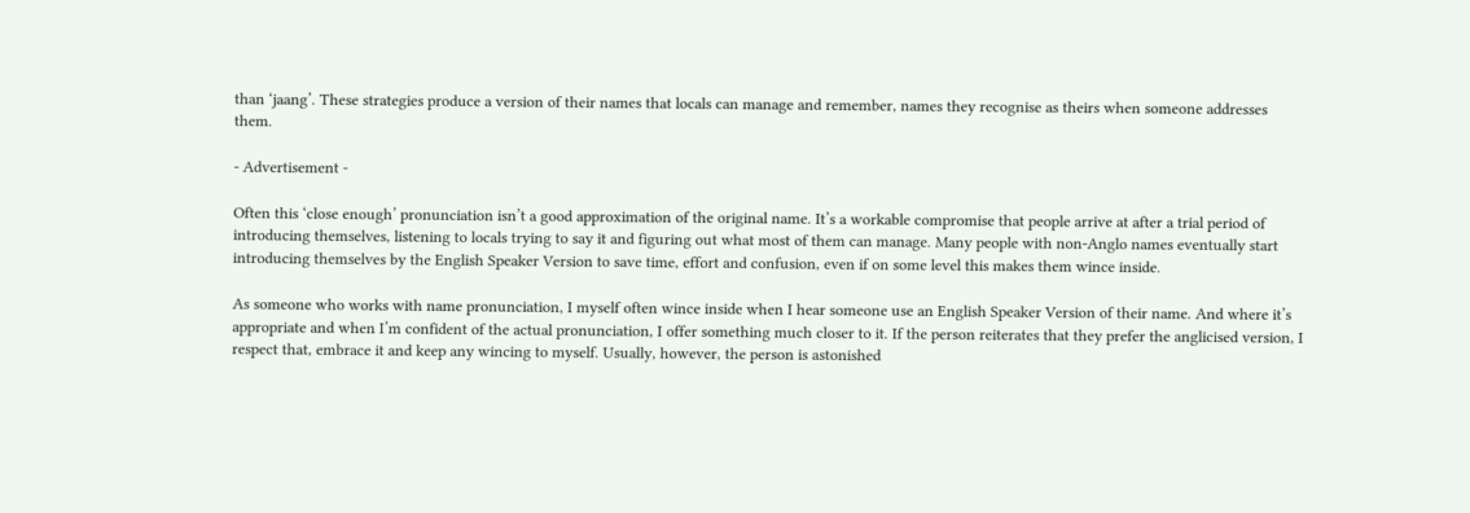than ‘jaang’. These strategies produce a version of their names that locals can manage and remember, names they recognise as theirs when someone addresses them.

- Advertisement -

Often this ‘close enough’ pronunciation isn’t a good approximation of the original name. It’s a workable compromise that people arrive at after a trial period of introducing themselves, listening to locals trying to say it and figuring out what most of them can manage. Many people with non-Anglo names eventually start introducing themselves by the English Speaker Version to save time, effort and confusion, even if on some level this makes them wince inside.

As someone who works with name pronunciation, I myself often wince inside when I hear someone use an English Speaker Version of their name. And where it’s appropriate and when I’m confident of the actual pronunciation, I offer something much closer to it. If the person reiterates that they prefer the anglicised version, I respect that, embrace it and keep any wincing to myself. Usually, however, the person is astonished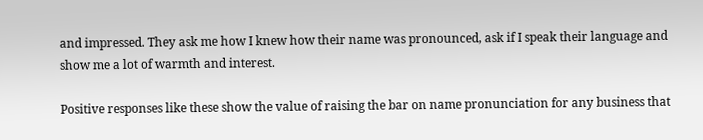and impressed. They ask me how I knew how their name was pronounced, ask if I speak their language and show me a lot of warmth and interest.

Positive responses like these show the value of raising the bar on name pronunciation for any business that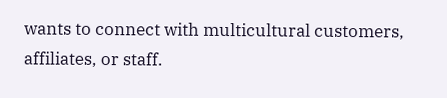wants to connect with multicultural customers, affiliates, or staff.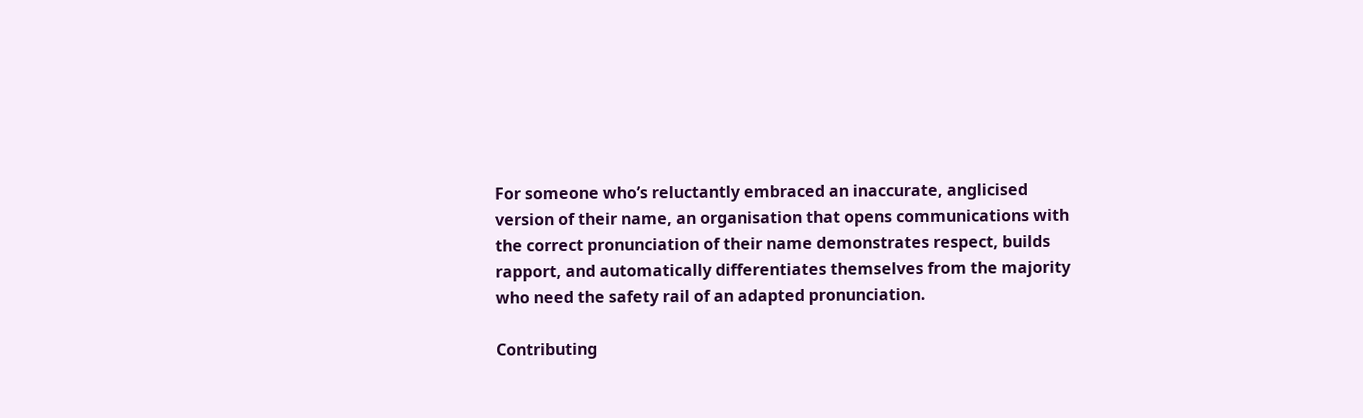For someone who’s reluctantly embraced an inaccurate, anglicised version of their name, an organisation that opens communications with the correct pronunciation of their name demonstrates respect, builds rapport, and automatically differentiates themselves from the majority who need the safety rail of an adapted pronunciation.

Contributing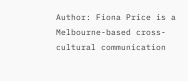Author: Fiona Price is a Melbourne-based cross-cultural communication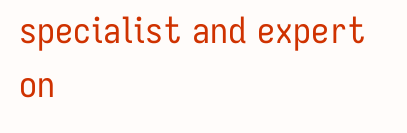specialist and expert on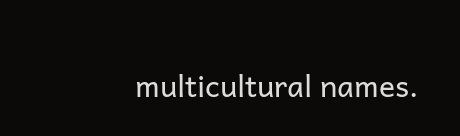multicultural names.